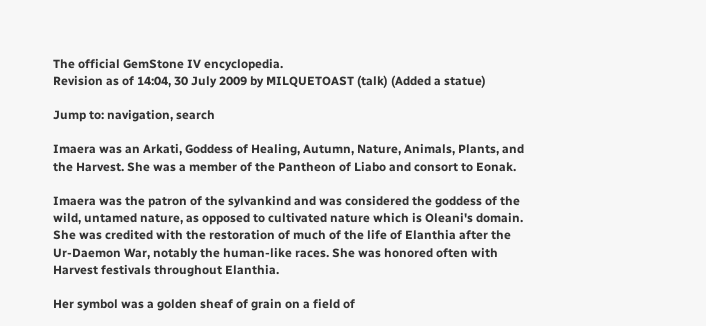The official GemStone IV encyclopedia.
Revision as of 14:04, 30 July 2009 by MILQUETOAST (talk) (Added a statue)

Jump to: navigation, search

Imaera was an Arkati, Goddess of Healing, Autumn, Nature, Animals, Plants, and the Harvest. She was a member of the Pantheon of Liabo and consort to Eonak.

Imaera was the patron of the sylvankind and was considered the goddess of the wild, untamed nature, as opposed to cultivated nature which is Oleani's domain. She was credited with the restoration of much of the life of Elanthia after the Ur-Daemon War, notably the human-like races. She was honored often with Harvest festivals throughout Elanthia.

Her symbol was a golden sheaf of grain on a field of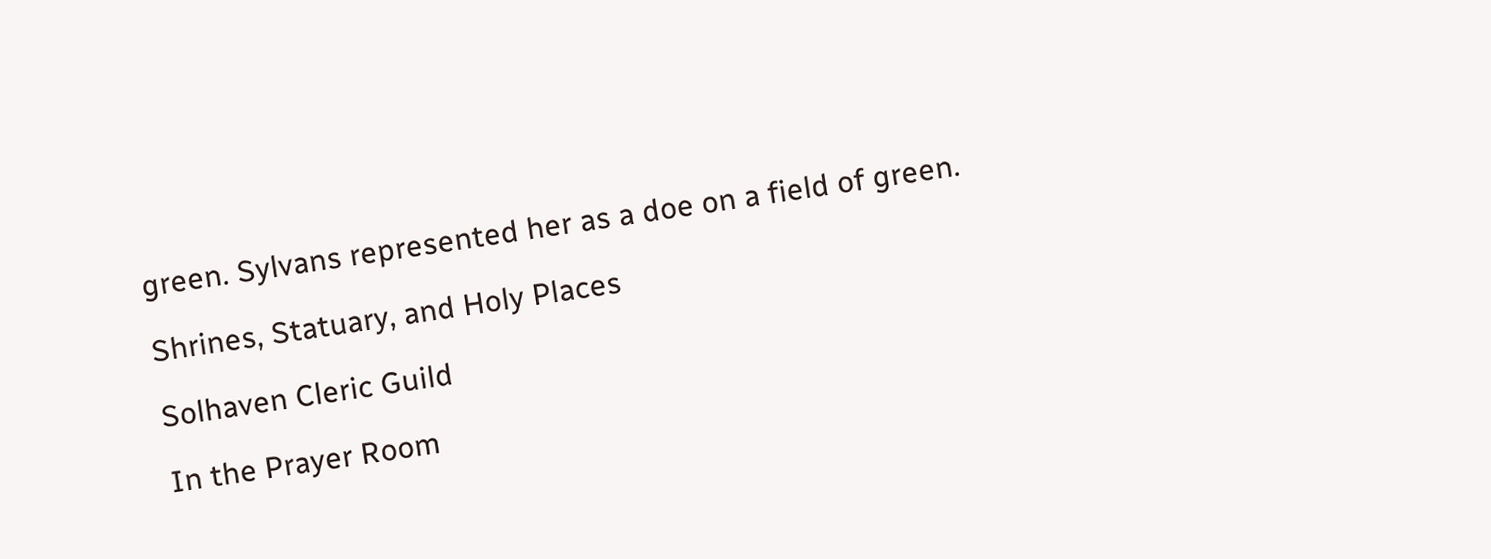green. Sylvans represented her as a doe on a field of green.

Shrines, Statuary, and Holy Places

Solhaven Cleric Guild

In the Prayer Room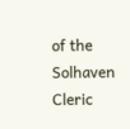of the Solhaven Cleric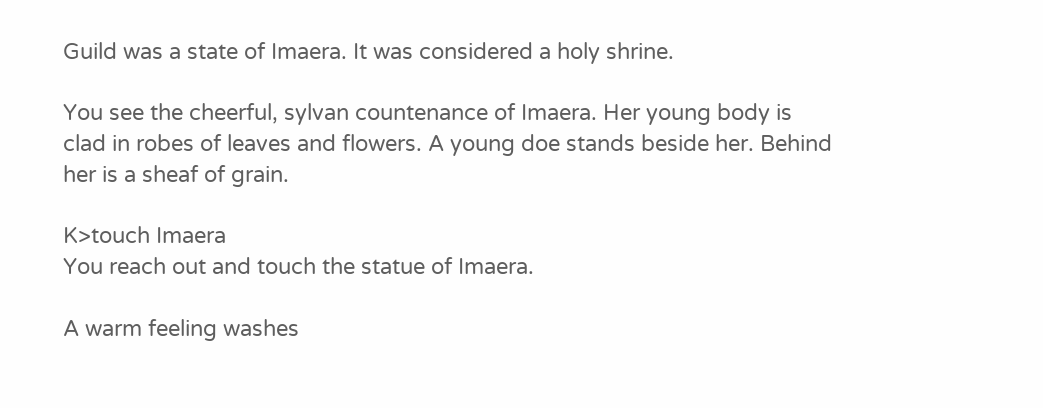Guild was a state of Imaera. It was considered a holy shrine.

You see the cheerful, sylvan countenance of Imaera. Her young body is clad in robes of leaves and flowers. A young doe stands beside her. Behind her is a sheaf of grain.

K>touch Imaera
You reach out and touch the statue of Imaera.

A warm feeling washes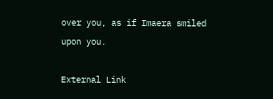over you, as if Imaera smiled upon you.

External Link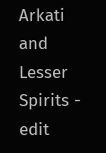Arkati and Lesser Spirits - edit